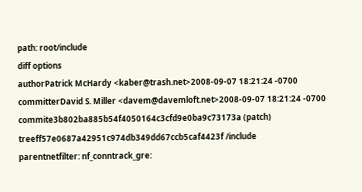path: root/include
diff options
authorPatrick McHardy <kaber@trash.net>2008-09-07 18:21:24 -0700
committerDavid S. Miller <davem@davemloft.net>2008-09-07 18:21:24 -0700
commite3b802ba885b54f4050164c3cfd9e0ba9c73173a (patch)
treeff57e0687a42951c974db349dd67ccb5caf4423f /include
parentnetfilter: nf_conntrack_gre: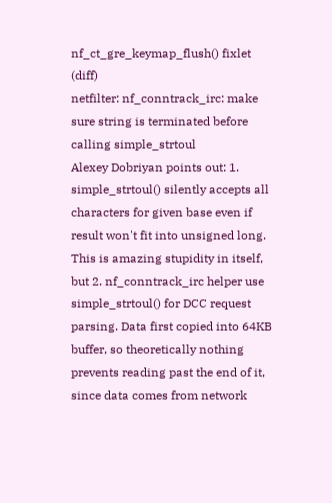nf_ct_gre_keymap_flush() fixlet (diff)
netfilter: nf_conntrack_irc: make sure string is terminated before calling simple_strtoul
Alexey Dobriyan points out: 1. simple_strtoul() silently accepts all characters for given base even if result won't fit into unsigned long. This is amazing stupidity in itself, but 2. nf_conntrack_irc helper use simple_strtoul() for DCC request parsing. Data first copied into 64KB buffer, so theoretically nothing prevents reading past the end of it, since data comes from network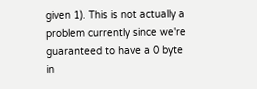given 1). This is not actually a problem currently since we're guaranteed to have a 0 byte in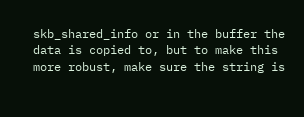skb_shared_info or in the buffer the data is copied to, but to make this more robust, make sure the string is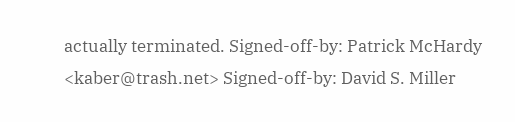actually terminated. Signed-off-by: Patrick McHardy <kaber@trash.net> Signed-off-by: David S. Miller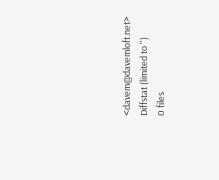<davem@davemloft.net>
Diffstat (limited to '')
0 files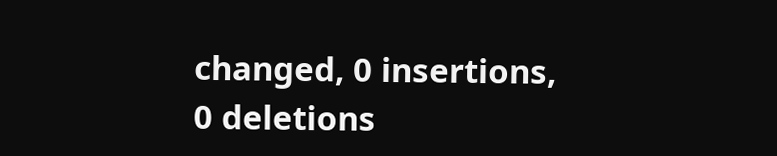changed, 0 insertions, 0 deletions